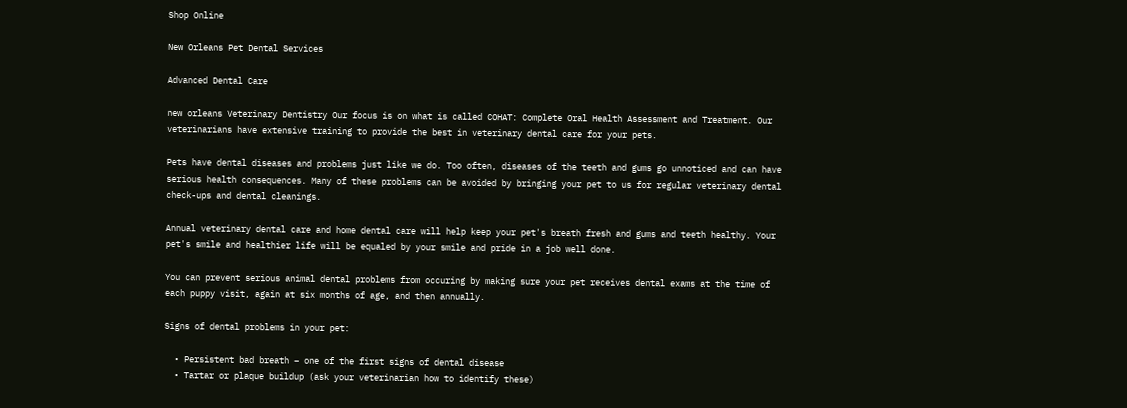Shop Online

New Orleans Pet Dental Services

Advanced Dental Care

new orleans Veterinary Dentistry Our focus is on what is called COHAT: Complete Oral Health Assessment and Treatment. Our veterinarians have extensive training to provide the best in veterinary dental care for your pets.

Pets have dental diseases and problems just like we do. Too often, diseases of the teeth and gums go unnoticed and can have serious health consequences. Many of these problems can be avoided by bringing your pet to us for regular veterinary dental check-ups and dental cleanings.

Annual veterinary dental care and home dental care will help keep your pet's breath fresh and gums and teeth healthy. Your pet's smile and healthier life will be equaled by your smile and pride in a job well done.

You can prevent serious animal dental problems from occuring by making sure your pet receives dental exams at the time of each puppy visit, again at six months of age, and then annually.

Signs of dental problems in your pet:

  • Persistent bad breath – one of the first signs of dental disease
  • Tartar or plaque buildup (ask your veterinarian how to identify these)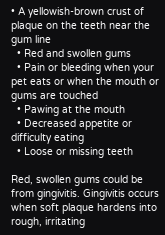• A yellowish-brown crust of plaque on the teeth near the gum line
  • Red and swollen gums
  • Pain or bleeding when your pet eats or when the mouth or gums are touched
  • Pawing at the mouth
  • Decreased appetite or difficulty eating
  • Loose or missing teeth

Red, swollen gums could be from gingivitis. Gingivitis occurs when soft plaque hardens into rough, irritating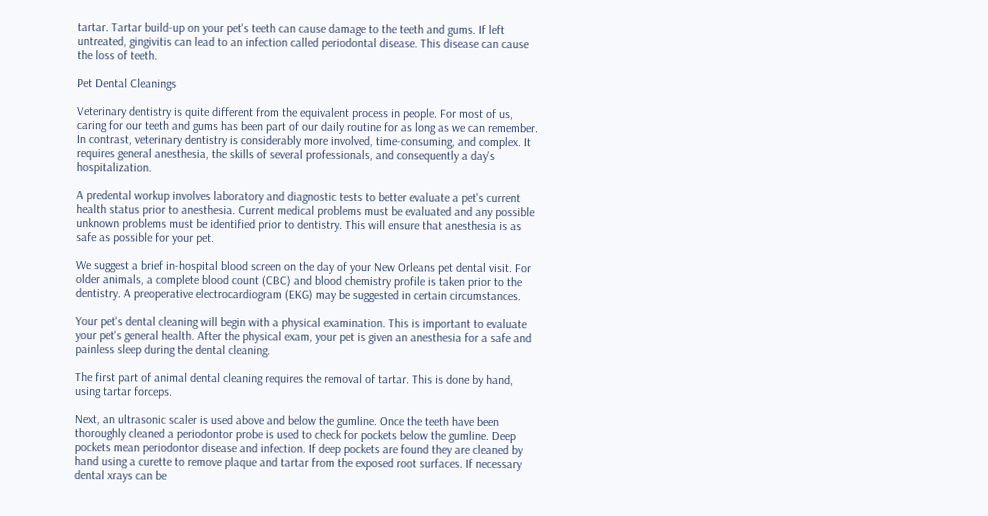tartar. Tartar build-up on your pet's teeth can cause damage to the teeth and gums. If left untreated, gingivitis can lead to an infection called periodontal disease. This disease can cause the loss of teeth.

Pet Dental Cleanings

Veterinary dentistry is quite different from the equivalent process in people. For most of us, caring for our teeth and gums has been part of our daily routine for as long as we can remember. In contrast, veterinary dentistry is considerably more involved, time-consuming, and complex. It requires general anesthesia, the skills of several professionals, and consequently a day's hospitalization.

A predental workup involves laboratory and diagnostic tests to better evaluate a pet's current health status prior to anesthesia. Current medical problems must be evaluated and any possible unknown problems must be identified prior to dentistry. This will ensure that anesthesia is as safe as possible for your pet.

We suggest a brief in-hospital blood screen on the day of your New Orleans pet dental visit. For older animals, a complete blood count (CBC) and blood chemistry profile is taken prior to the dentistry. A preoperative electrocardiogram (EKG) may be suggested in certain circumstances.

Your pet's dental cleaning will begin with a physical examination. This is important to evaluate your pet's general health. After the physical exam, your pet is given an anesthesia for a safe and painless sleep during the dental cleaning.

The first part of animal dental cleaning requires the removal of tartar. This is done by hand, using tartar forceps.

Next, an ultrasonic scaler is used above and below the gumline. Once the teeth have been thoroughly cleaned a periodontor probe is used to check for pockets below the gumline. Deep pockets mean periodontor disease and infection. If deep pockets are found they are cleaned by hand using a curette to remove plaque and tartar from the exposed root surfaces. If necessary dental xrays can be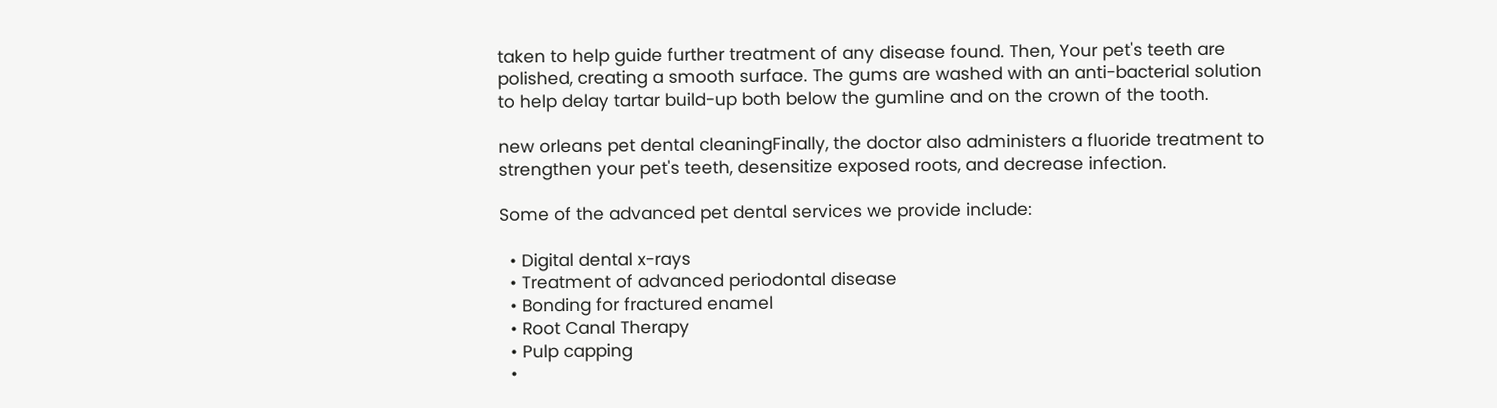taken to help guide further treatment of any disease found. Then, Your pet's teeth are polished, creating a smooth surface. The gums are washed with an anti-bacterial solution to help delay tartar build-up both below the gumline and on the crown of the tooth.

new orleans pet dental cleaningFinally, the doctor also administers a fluoride treatment to strengthen your pet's teeth, desensitize exposed roots, and decrease infection.

Some of the advanced pet dental services we provide include:

  • Digital dental x-rays
  • Treatment of advanced periodontal disease
  • Bonding for fractured enamel
  • Root Canal Therapy
  • Pulp capping
  •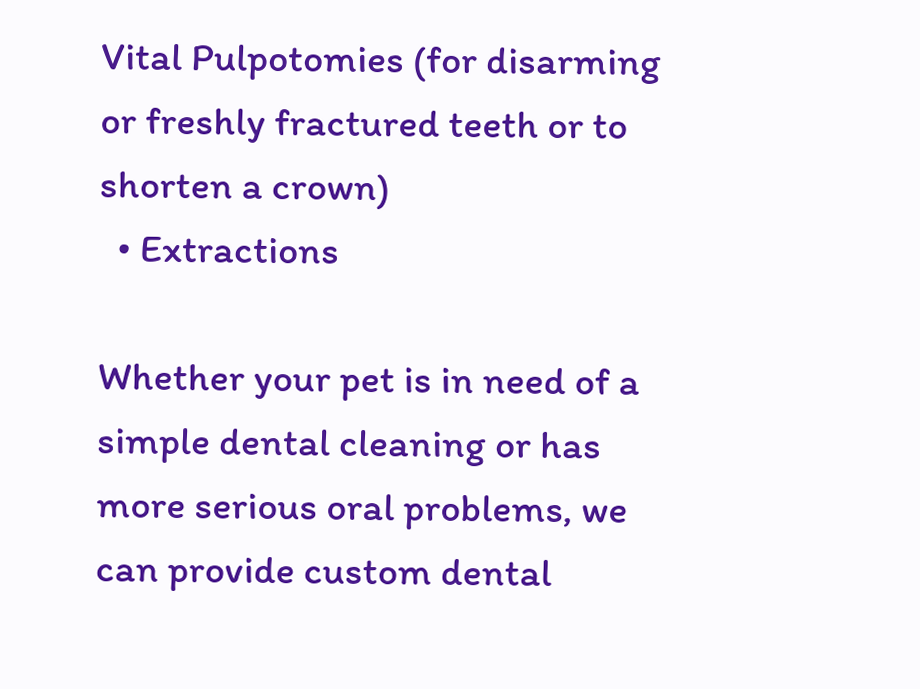Vital Pulpotomies (for disarming or freshly fractured teeth or to shorten a crown)
  • Extractions

Whether your pet is in need of a simple dental cleaning or has more serious oral problems, we can provide custom dental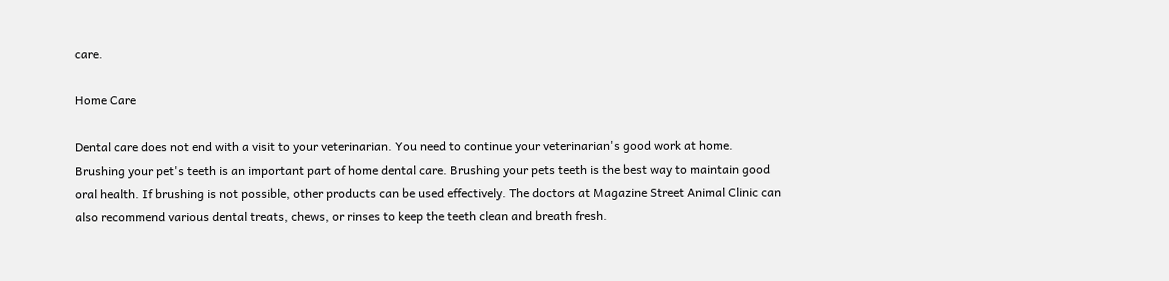care.

Home Care

Dental care does not end with a visit to your veterinarian. You need to continue your veterinarian's good work at home. Brushing your pet's teeth is an important part of home dental care. Brushing your pets teeth is the best way to maintain good oral health. If brushing is not possible, other products can be used effectively. The doctors at Magazine Street Animal Clinic can also recommend various dental treats, chews, or rinses to keep the teeth clean and breath fresh.